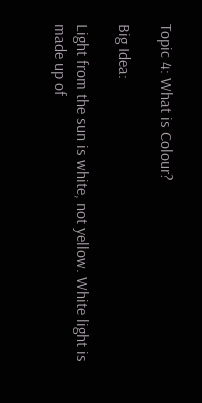Topic 4: What is Colour?

Big Idea:

Light from the sun is white, not yellow. White light is made up of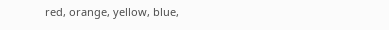red, orange, yellow, blue,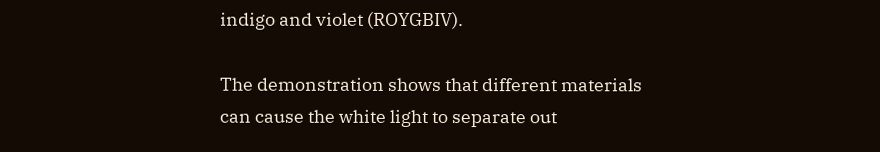indigo and violet (ROYGBIV).

The demonstration shows that different materials can cause the white light to separate out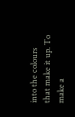into the colours that make it up. To make a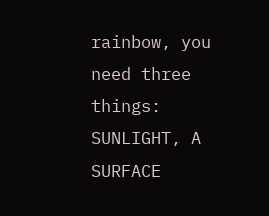rainbow, you need three things: SUNLIGHT, A SURFACE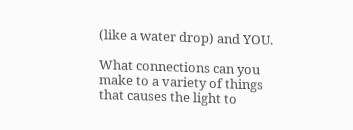(like a water drop) and YOU.

What connections can you make to a variety of things that causes the light to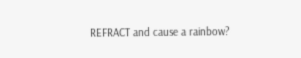REFRACT and cause a rainbow?